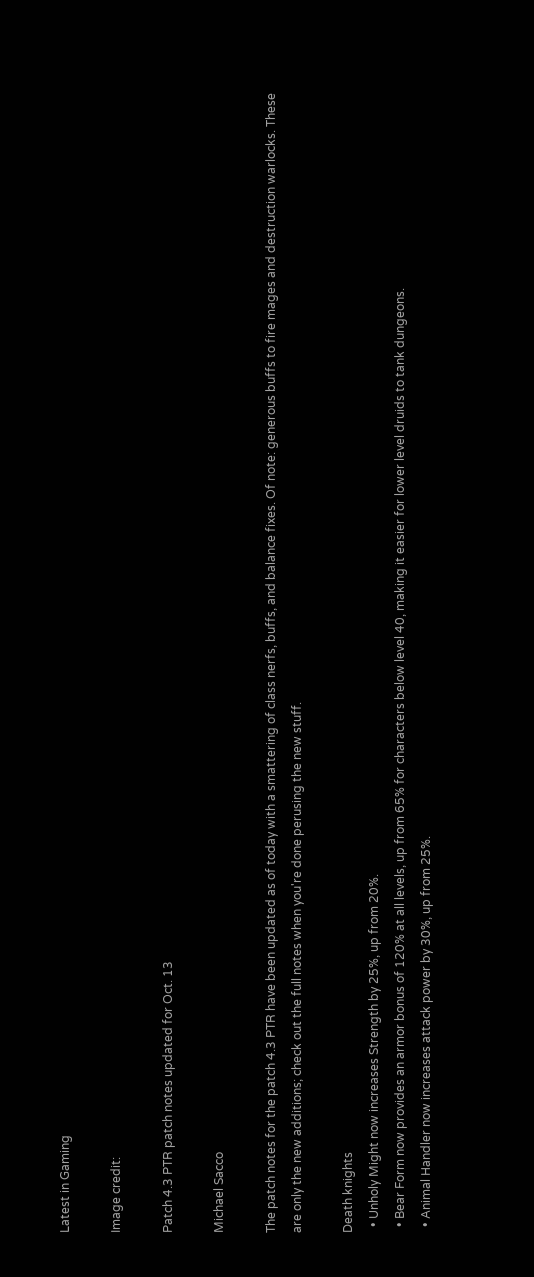Latest in Gaming

Image credit:

Patch 4.3 PTR patch notes updated for Oct. 13

Michael Sacco

The patch notes for the patch 4.3 PTR have been updated as of today with a smattering of class nerfs, buffs, and balance fixes. Of note: generous buffs to fire mages and destruction warlocks. These are only the new additions; check out the full notes when you're done perusing the new stuff.

Death knights
  • Unholy Might now increases Strength by 25%, up from 20%.
  • Bear Form now provides an armor bonus of 120% at all levels, up from 65% for characters below level 40, making it easier for lower level druids to tank dungeons.
  • Animal Handler now increases attack power by 30%, up from 25%.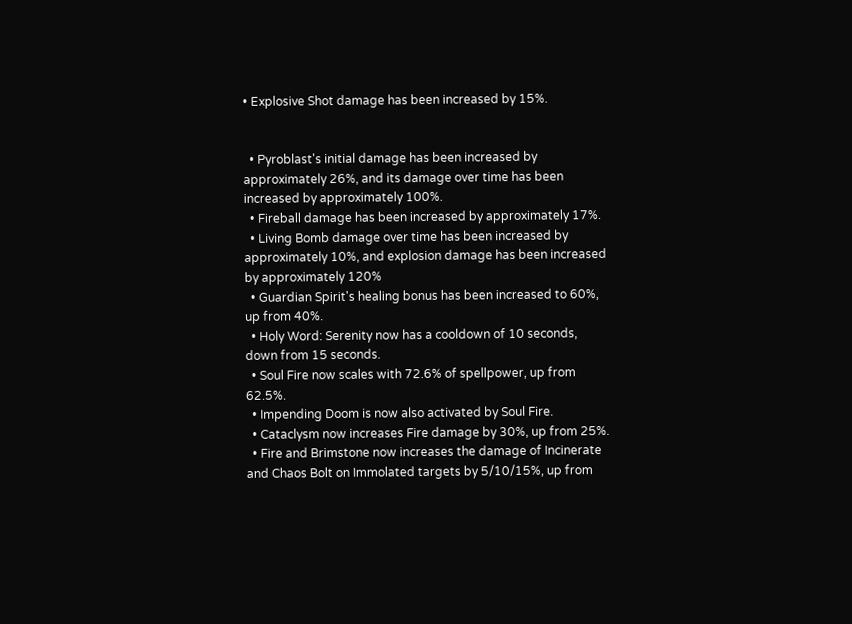• Explosive Shot damage has been increased by 15%.


  • Pyroblast's initial damage has been increased by approximately 26%, and its damage over time has been increased by approximately 100%.
  • Fireball damage has been increased by approximately 17%.
  • Living Bomb damage over time has been increased by approximately 10%, and explosion damage has been increased by approximately 120%
  • Guardian Spirit's healing bonus has been increased to 60%, up from 40%.
  • Holy Word: Serenity now has a cooldown of 10 seconds, down from 15 seconds.
  • Soul Fire now scales with 72.6% of spellpower, up from 62.5%.
  • Impending Doom is now also activated by Soul Fire.
  • Cataclysm now increases Fire damage by 30%, up from 25%.
  • Fire and Brimstone now increases the damage of Incinerate and Chaos Bolt on Immolated targets by 5/10/15%, up from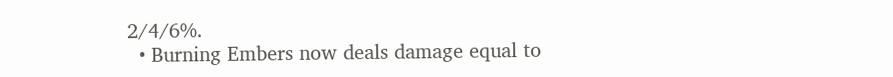2/4/6%.
  • Burning Embers now deals damage equal to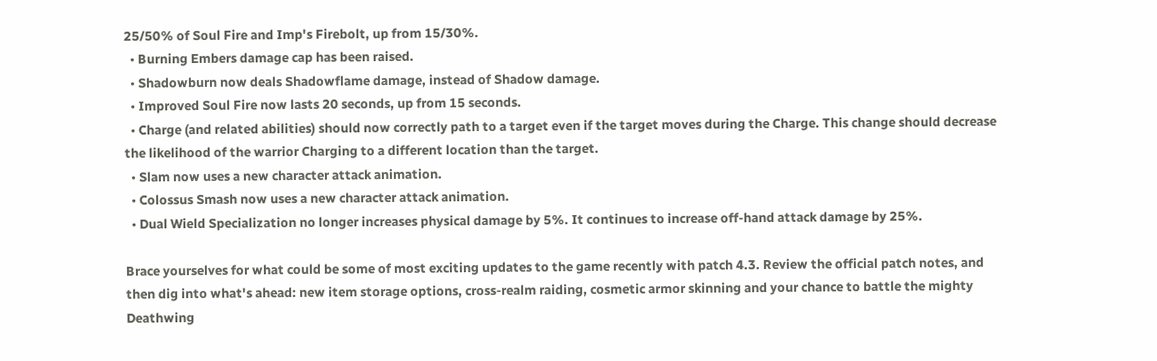25/50% of Soul Fire and Imp's Firebolt, up from 15/30%.
  • Burning Embers damage cap has been raised.
  • Shadowburn now deals Shadowflame damage, instead of Shadow damage.
  • Improved Soul Fire now lasts 20 seconds, up from 15 seconds.
  • Charge (and related abilities) should now correctly path to a target even if the target moves during the Charge. This change should decrease the likelihood of the warrior Charging to a different location than the target.
  • Slam now uses a new character attack animation.
  • Colossus Smash now uses a new character attack animation.
  • Dual Wield Specialization no longer increases physical damage by 5%. It continues to increase off-hand attack damage by 25%.

Brace yourselves for what could be some of most exciting updates to the game recently with patch 4.3. Review the official patch notes, and then dig into what's ahead: new item storage options, cross-realm raiding, cosmetic armor skinning and your chance to battle the mighty Deathwing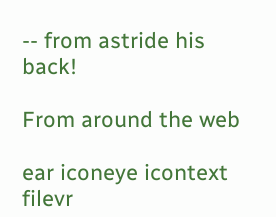-- from astride his back!

From around the web

ear iconeye icontext filevr